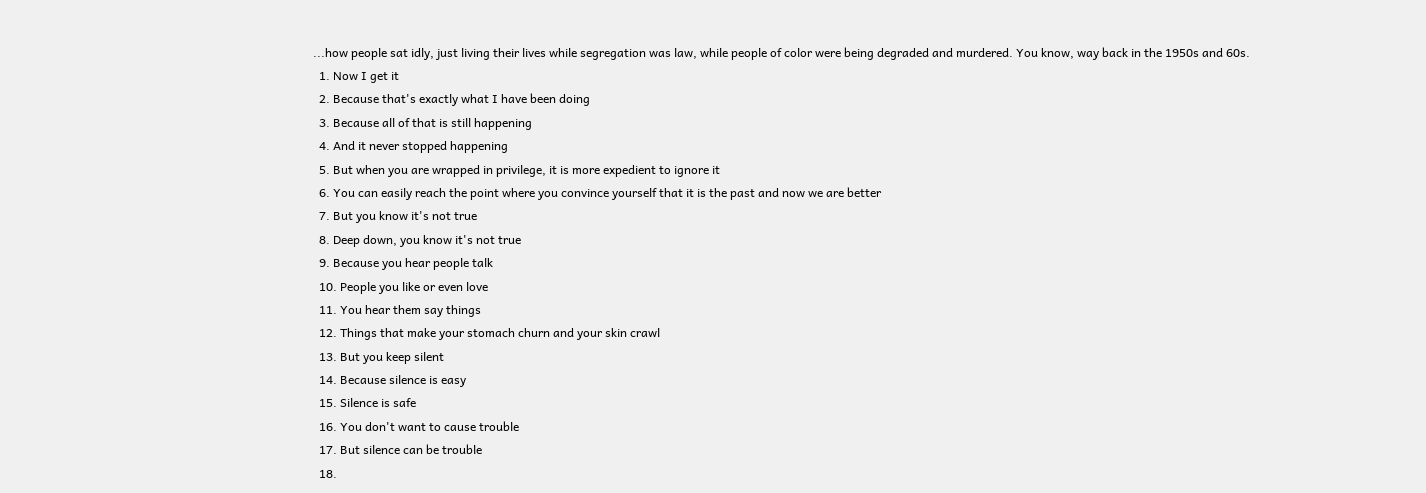...how people sat idly, just living their lives while segregation was law, while people of color were being degraded and murdered. You know, way back in the 1950s and 60s.
  1. Now I get it
  2. Because that's exactly what I have been doing
  3. Because all of that is still happening
  4. And it never stopped happening
  5. But when you are wrapped in privilege, it is more expedient to ignore it
  6. You can easily reach the point where you convince yourself that it is the past and now we are better
  7. But you know it's not true
  8. Deep down, you know it's not true
  9. Because you hear people talk
  10. People you like or even love
  11. You hear them say things
  12. Things that make your stomach churn and your skin crawl
  13. But you keep silent
  14. Because silence is easy
  15. Silence is safe
  16. You don't want to cause trouble
  17. But silence can be trouble
  18.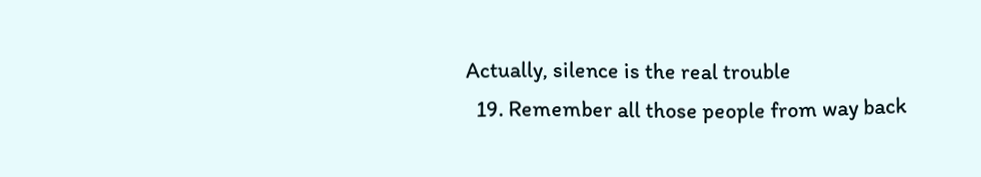Actually, silence is the real trouble
  19. Remember all those people from way back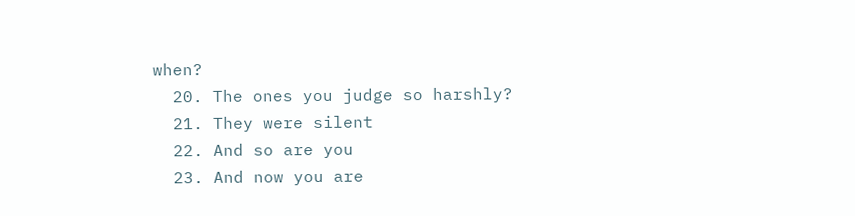when?
  20. The ones you judge so harshly?
  21. They were silent
  22. And so are you
  23. And now you are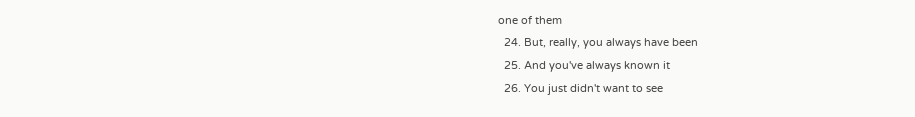one of them
  24. But, really, you always have been
  25. And you've always known it
  26. You just didn't want to see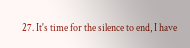27. It's time for the silence to end, I have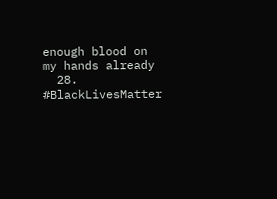enough blood on my hands already
  28. #BlackLivesMatter